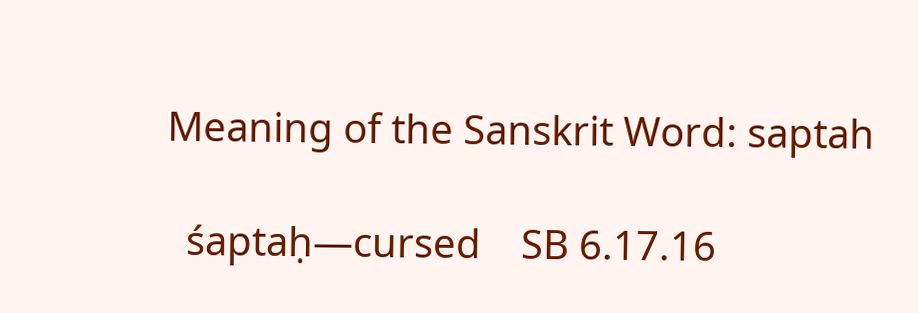Meaning of the Sanskrit Word: saptah

  śaptaḥ—cursed    SB 6.17.16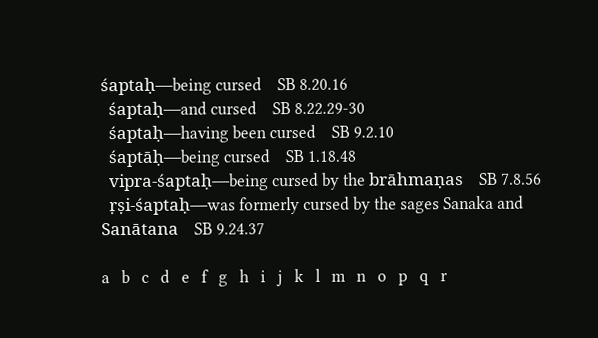śaptaḥ—being cursed    SB 8.20.16
  śaptaḥ—and cursed    SB 8.22.29-30
  śaptaḥ—having been cursed    SB 9.2.10
  śaptāḥ—being cursed    SB 1.18.48
  vipra-śaptaḥ—being cursed by the brāhmaṇas    SB 7.8.56
  ṛṣi-śaptaḥ—was formerly cursed by the sages Sanaka and Sanātana    SB 9.24.37

a   b   c   d   e   f   g   h   i   j   k   l   m   n   o   p   q   r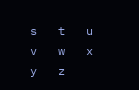s   t   u   v   w   x   y   z